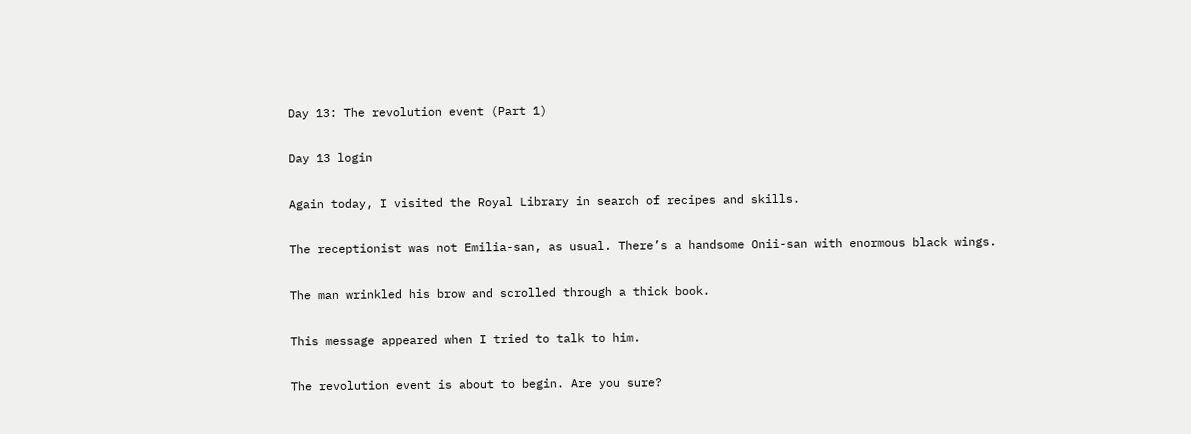Day 13: The revolution event (Part 1)

Day 13 login

Again today, I visited the Royal Library in search of recipes and skills.

The receptionist was not Emilia-san, as usual. There’s a handsome Onii-san with enormous black wings.

The man wrinkled his brow and scrolled through a thick book.

This message appeared when I tried to talk to him.

The revolution event is about to begin. Are you sure?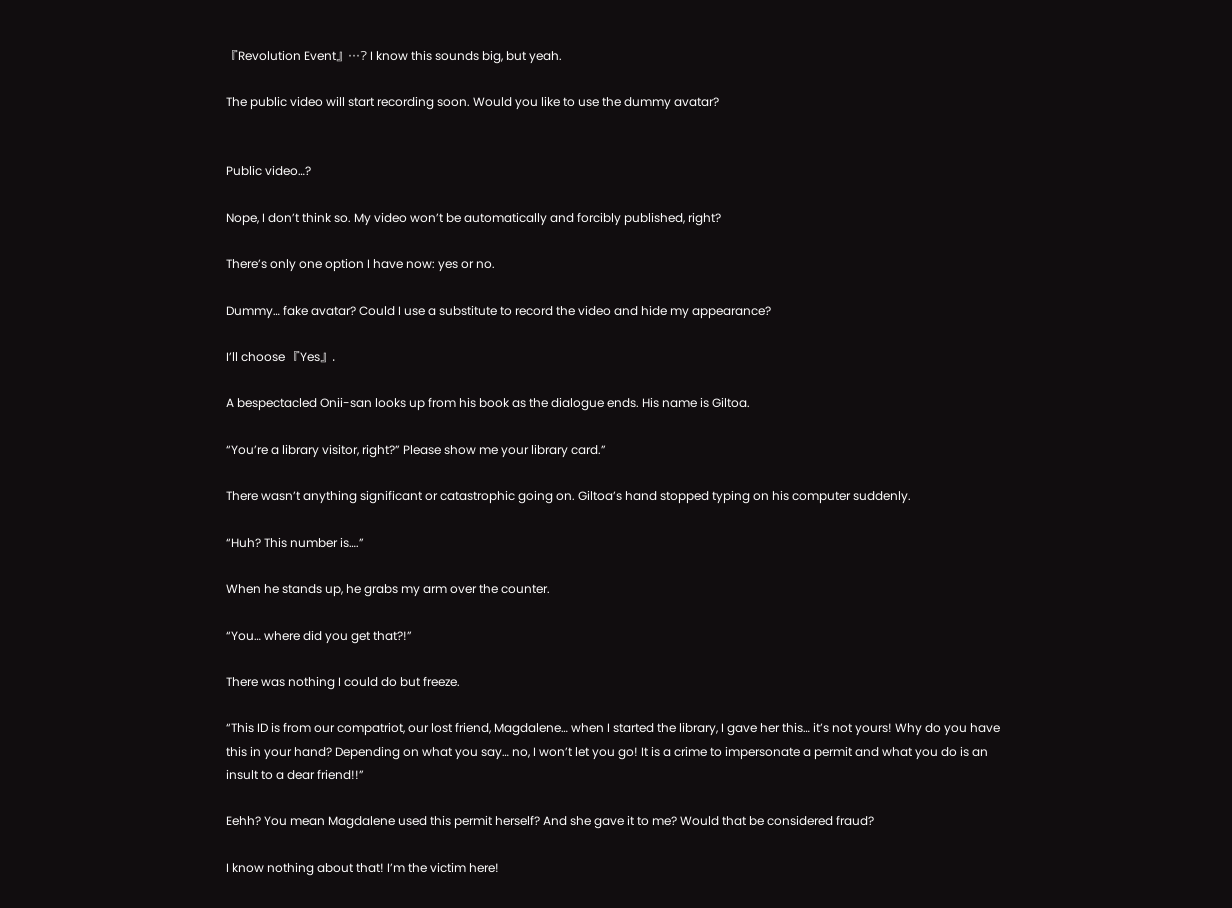『Revolution Event』…? I know this sounds big, but yeah.

The public video will start recording soon. Would you like to use the dummy avatar?


Public video…?

Nope, I don’t think so. My video won’t be automatically and forcibly published, right?

There’s only one option I have now: yes or no.

Dummy… fake avatar? Could I use a substitute to record the video and hide my appearance?

I’ll choose 『Yes』.

A bespectacled Onii-san looks up from his book as the dialogue ends. His name is Giltoa.

“You’re a library visitor, right?” Please show me your library card.”

There wasn’t anything significant or catastrophic going on. Giltoa’s hand stopped typing on his computer suddenly.

“Huh? This number is….”

When he stands up, he grabs my arm over the counter.

“You… where did you get that?!”

There was nothing I could do but freeze.

“This ID is from our compatriot, our lost friend, Magdalene… when I started the library, I gave her this… it’s not yours! Why do you have this in your hand? Depending on what you say… no, I won’t let you go! It is a crime to impersonate a permit and what you do is an insult to a dear friend!!”

Eehh? You mean Magdalene used this permit herself? And she gave it to me? Would that be considered fraud?

I know nothing about that! I’m the victim here!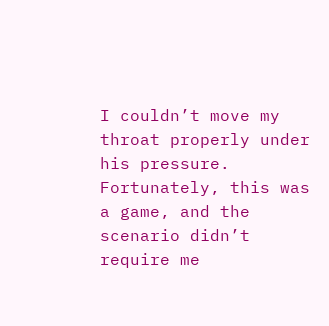I couldn’t move my throat properly under his pressure. Fortunately, this was a game, and the scenario didn’t require me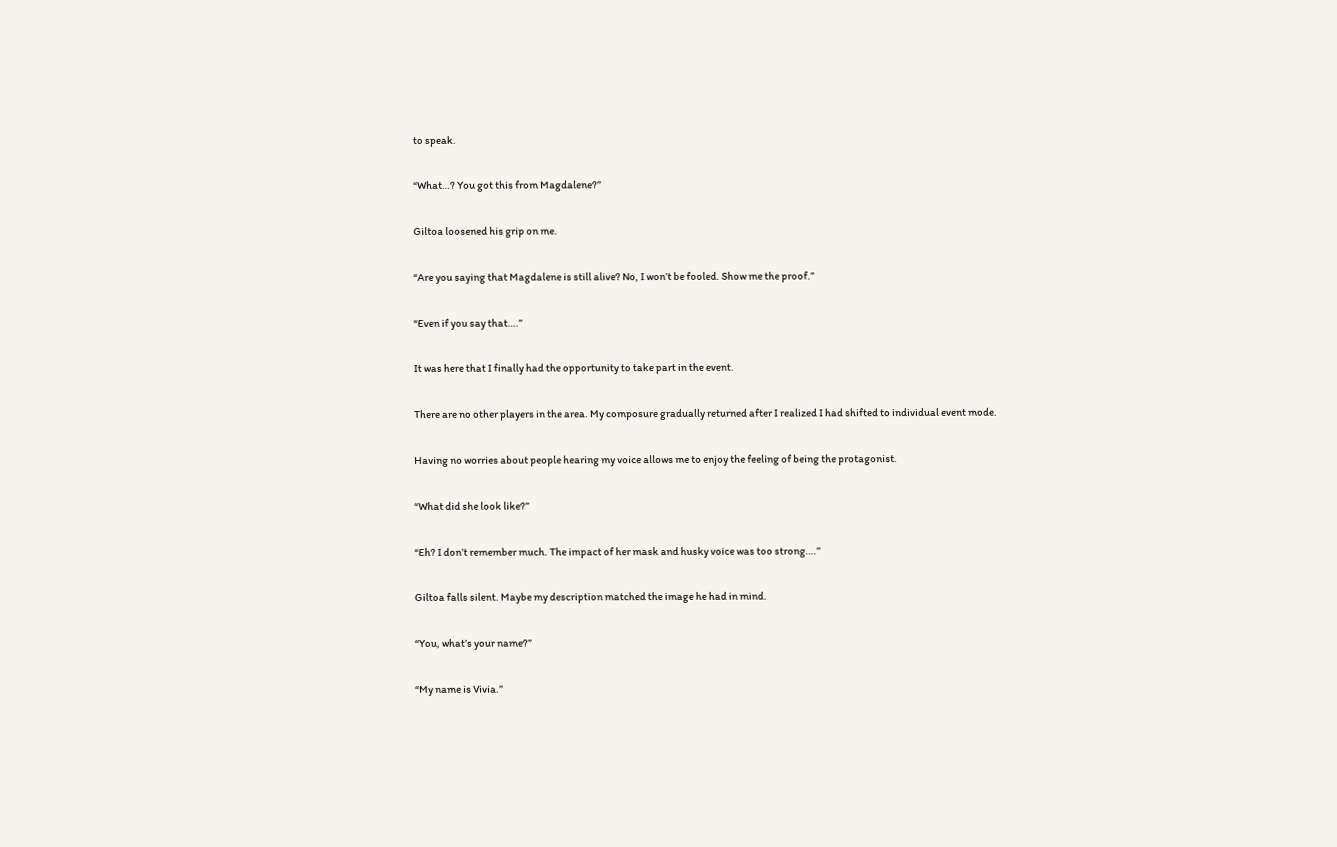to speak.

“What…? You got this from Magdalene?”

Giltoa loosened his grip on me.

“Are you saying that Magdalene is still alive? No, I won’t be fooled. Show me the proof.”

“Even if you say that….”

It was here that I finally had the opportunity to take part in the event.

There are no other players in the area. My composure gradually returned after I realized I had shifted to individual event mode.

Having no worries about people hearing my voice allows me to enjoy the feeling of being the protagonist.

“What did she look like?”

“Eh? I don’t remember much. The impact of her mask and husky voice was too strong….”

Giltoa falls silent. Maybe my description matched the image he had in mind.

“You, what’s your name?”

“My name is Vivia.”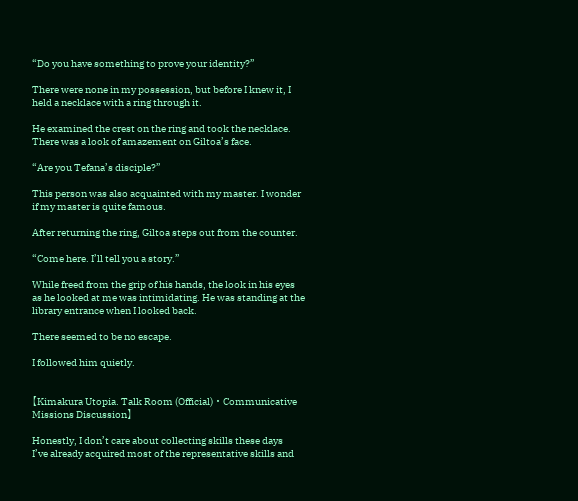“Do you have something to prove your identity?”

There were none in my possession, but before I knew it, I held a necklace with a ring through it.

He examined the crest on the ring and took the necklace. There was a look of amazement on Giltoa’s face.

“Are you Tefana’s disciple?”

This person was also acquainted with my master. I wonder if my master is quite famous.

After returning the ring, Giltoa steps out from the counter.

“Come here. I’ll tell you a story.”

While freed from the grip of his hands, the look in his eyes as he looked at me was intimidating. He was standing at the library entrance when I looked back.

There seemed to be no escape.

I followed him quietly.


【Kimakura Utopia. Talk Room (Official)・Communicative Missions Discussion】

Honestly, I don’t care about collecting skills these days
I’ve already acquired most of the representative skills and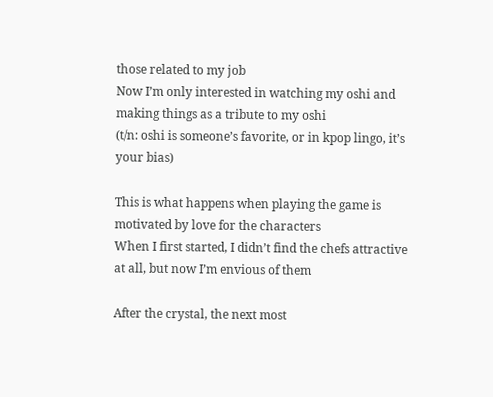those related to my job
Now I’m only interested in watching my oshi and making things as a tribute to my oshi
(t/n: oshi is someone’s favorite, or in kpop lingo, it’s your bias)

This is what happens when playing the game is motivated by love for the characters
When I first started, I didn’t find the chefs attractive at all, but now I’m envious of them

After the crystal, the next most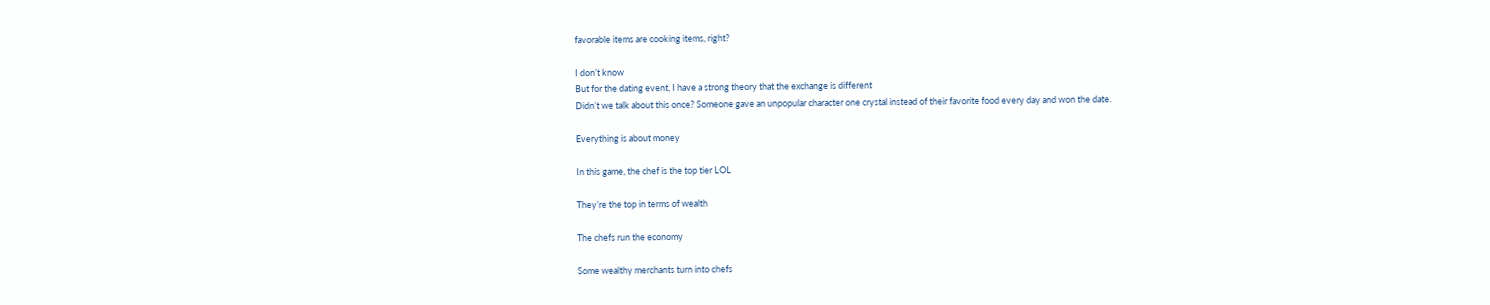favorable items are cooking items, right?

I don’t know
But for the dating event, I have a strong theory that the exchange is different
Didn’t we talk about this once? Someone gave an unpopular character one crystal instead of their favorite food every day and won the date.

Everything is about money

In this game, the chef is the top tier LOL

They’re the top in terms of wealth

The chefs run the economy

Some wealthy merchants turn into chefs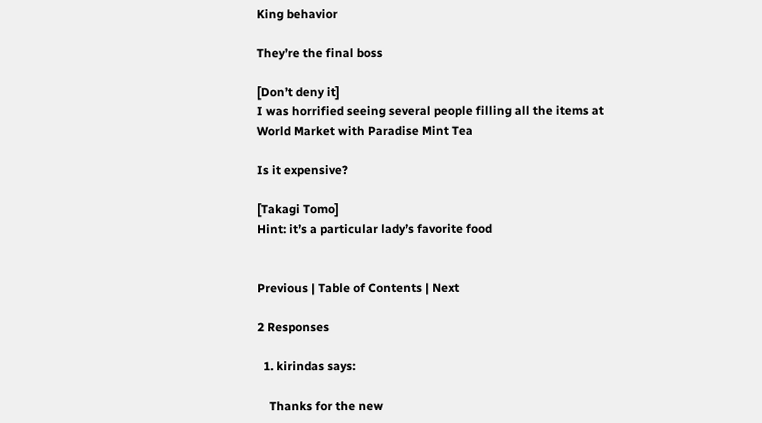King behavior

They’re the final boss

[Don’t deny it]
I was horrified seeing several people filling all the items at World Market with Paradise Mint Tea

Is it expensive?

[Takagi Tomo]
Hint: it’s a particular lady’s favorite food


Previous | Table of Contents | Next

2 Responses

  1. kirindas says:

    Thanks for the new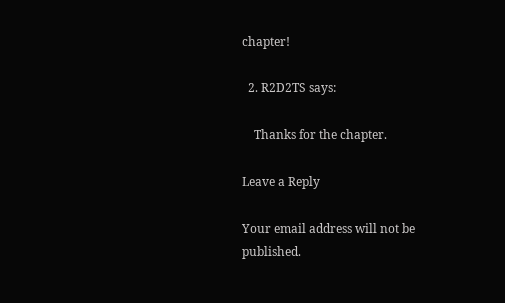chapter!

  2. R2D2TS says:

    Thanks for the chapter.

Leave a Reply

Your email address will not be published.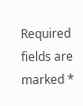Required fields are marked *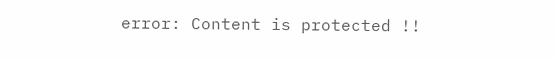error: Content is protected !!